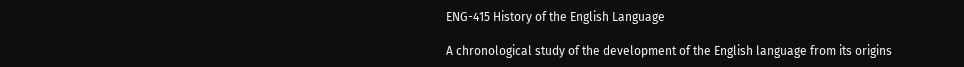ENG-415 History of the English Language

A chronological study of the development of the English language from its origins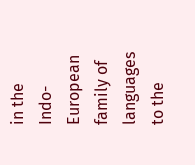in the Indo-European family of languages to the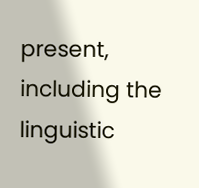present, including the linguistic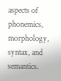aspects of phonemics, morphology, syntax, and semantics.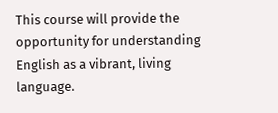This course will provide the opportunity for understanding English as a vibrant, living language.